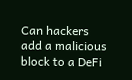Can hackers add a malicious block to a DeFi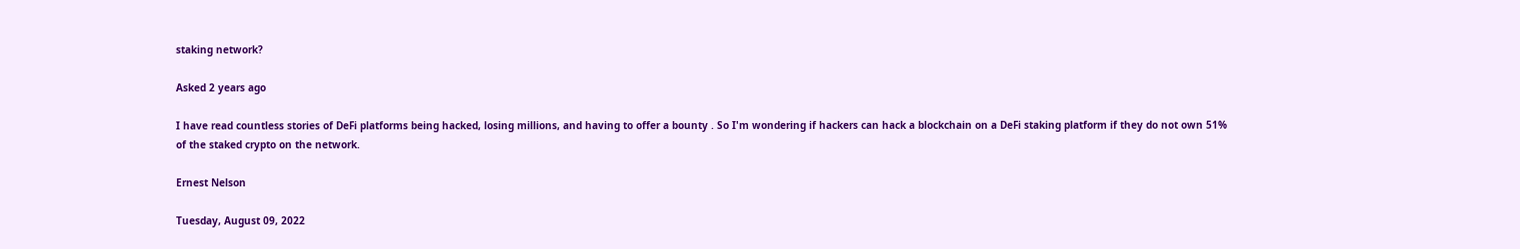staking network?

Asked 2 years ago

I have read countless stories of DeFi platforms being hacked, losing millions, and having to offer a bounty . So I'm wondering if hackers can hack a blockchain on a DeFi staking platform if they do not own 51% of the staked crypto on the network.

Ernest Nelson

Tuesday, August 09, 2022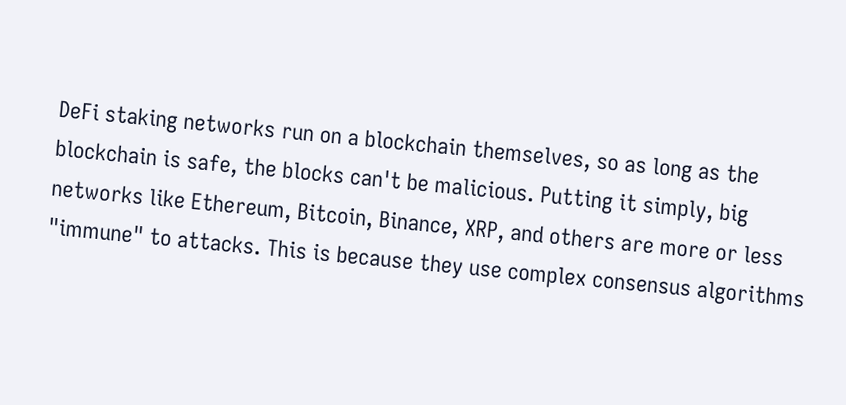DeFi staking networks run on a blockchain themselves, so as long as the blockchain is safe, the blocks can't be malicious. Putting it simply, big networks like Ethereum, Bitcoin, Binance, XRP, and others are more or less "immune" to attacks. This is because they use complex consensus algorithms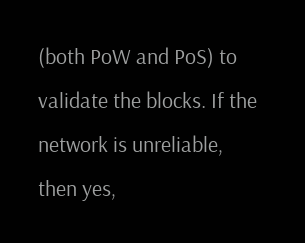(both PoW and PoS) to validate the blocks. If the network is unreliable, then yes,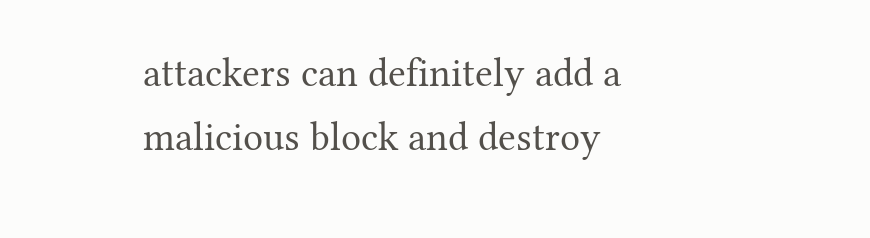attackers can definitely add a malicious block and destroy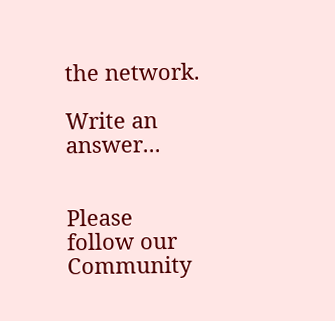the network.

Write an answer...


Please follow our  Community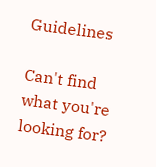Guidelines

Can't find what you're looking for?